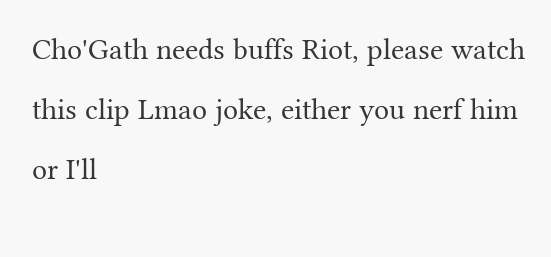Cho'Gath needs buffs Riot, please watch this clip Lmao joke, either you nerf him or I'll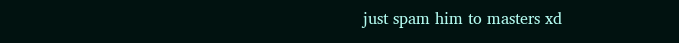just spam him to masters xd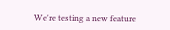We're testing a new feature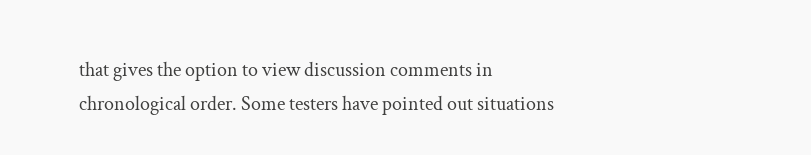that gives the option to view discussion comments in chronological order. Some testers have pointed out situations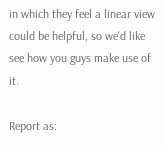in which they feel a linear view could be helpful, so we'd like see how you guys make use of it.

Report as: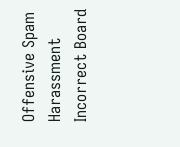Offensive Spam Harassment Incorrect Board